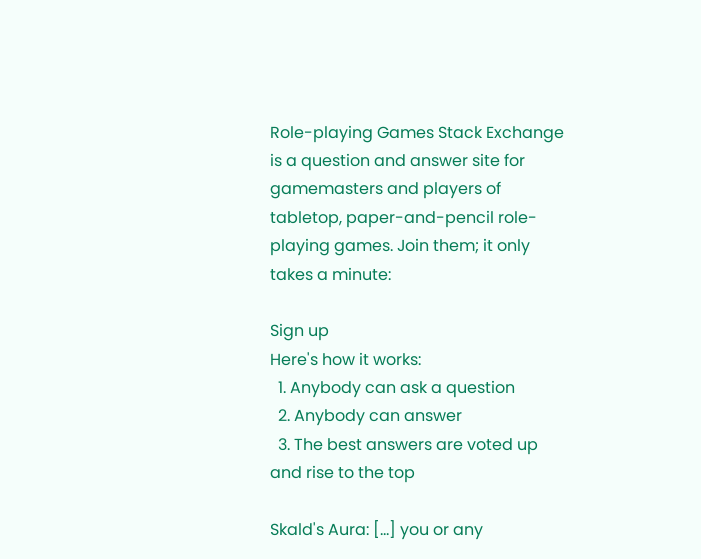Role-playing Games Stack Exchange is a question and answer site for gamemasters and players of tabletop, paper-and-pencil role-playing games. Join them; it only takes a minute:

Sign up
Here's how it works:
  1. Anybody can ask a question
  2. Anybody can answer
  3. The best answers are voted up and rise to the top

Skald's Aura: [...] you or any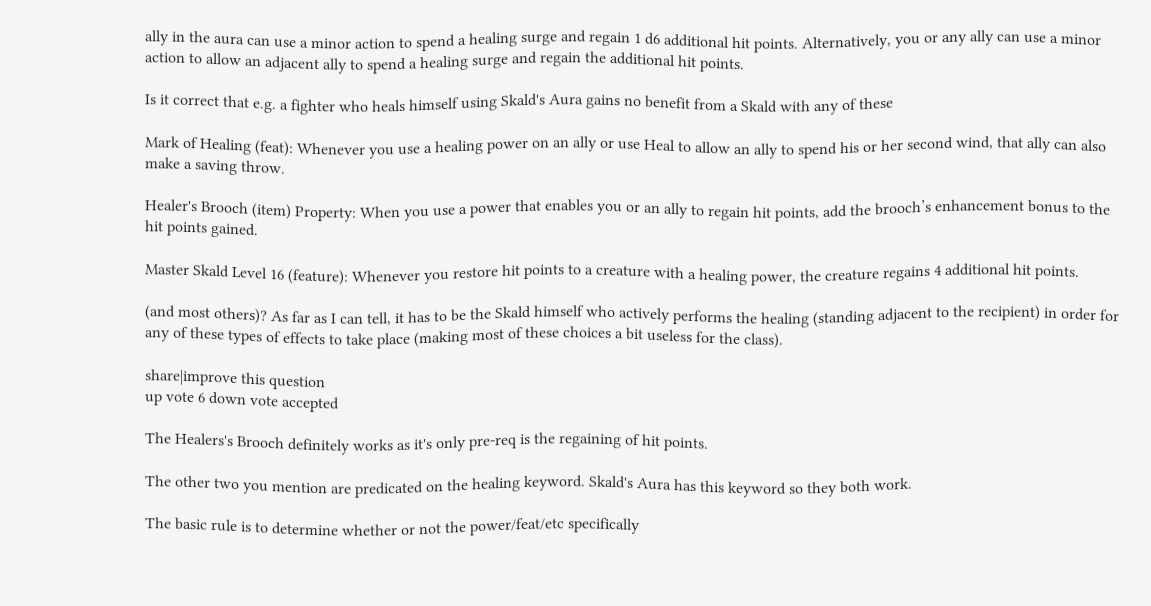ally in the aura can use a minor action to spend a healing surge and regain 1 d6 additional hit points. Alternatively, you or any ally can use a minor action to allow an adjacent ally to spend a healing surge and regain the additional hit points.

Is it correct that e.g. a fighter who heals himself using Skald's Aura gains no benefit from a Skald with any of these

Mark of Healing (feat): Whenever you use a healing power on an ally or use Heal to allow an ally to spend his or her second wind, that ally can also make a saving throw.

Healer's Brooch (item) Property: When you use a power that enables you or an ally to regain hit points, add the brooch’s enhancement bonus to the hit points gained.

Master Skald Level 16 (feature): Whenever you restore hit points to a creature with a healing power, the creature regains 4 additional hit points.

(and most others)? As far as I can tell, it has to be the Skald himself who actively performs the healing (standing adjacent to the recipient) in order for any of these types of effects to take place (making most of these choices a bit useless for the class).

share|improve this question
up vote 6 down vote accepted

The Healers's Brooch definitely works as it's only pre-req is the regaining of hit points.

The other two you mention are predicated on the healing keyword. Skald's Aura has this keyword so they both work.

The basic rule is to determine whether or not the power/feat/etc specifically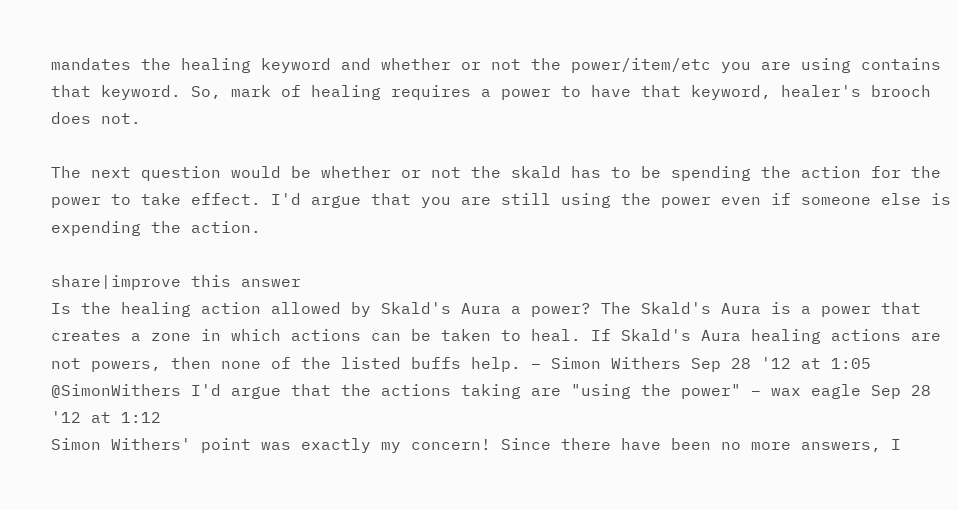mandates the healing keyword and whether or not the power/item/etc you are using contains that keyword. So, mark of healing requires a power to have that keyword, healer's brooch does not.

The next question would be whether or not the skald has to be spending the action for the power to take effect. I'd argue that you are still using the power even if someone else is expending the action.

share|improve this answer
Is the healing action allowed by Skald's Aura a power? The Skald's Aura is a power that creates a zone in which actions can be taken to heal. If Skald's Aura healing actions are not powers, then none of the listed buffs help. – Simon Withers Sep 28 '12 at 1:05
@SimonWithers I'd argue that the actions taking are "using the power" – wax eagle Sep 28 '12 at 1:12
Simon Withers' point was exactly my concern! Since there have been no more answers, I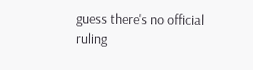guess there's no official ruling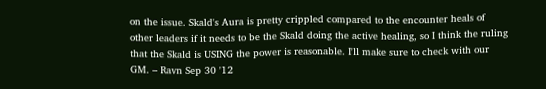on the issue. Skald's Aura is pretty crippled compared to the encounter heals of other leaders if it needs to be the Skald doing the active healing, so I think the ruling that the Skald is USING the power is reasonable. I'll make sure to check with our GM. – Ravn Sep 30 '12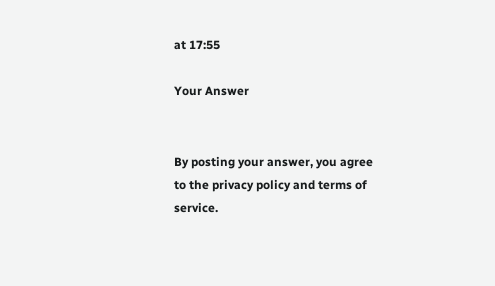at 17:55

Your Answer


By posting your answer, you agree to the privacy policy and terms of service.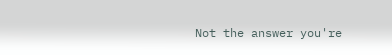Not the answer you're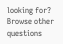looking for? Browse other questions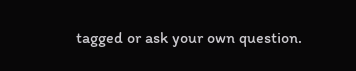tagged or ask your own question.